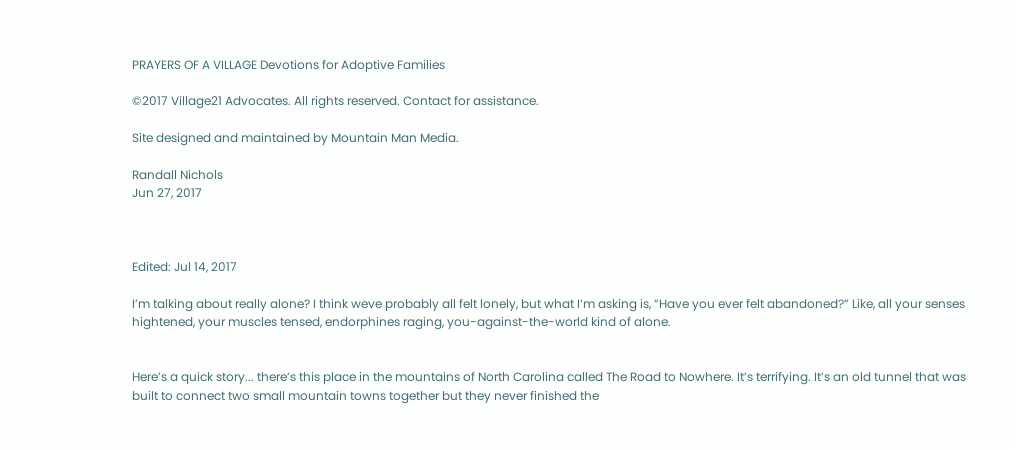PRAYERS OF A VILLAGE Devotions for Adoptive Families

©2017 Village21 Advocates. All rights reserved. Contact for assistance.

Site designed and maintained by Mountain Man Media.

Randall Nichols
Jun 27, 2017



Edited: Jul 14, 2017

I’m talking about really alone? I think weve probably all felt lonely, but what I’m asking is, ”Have you ever felt abandoned?” Like, all your senses hightened, your muscles tensed, endorphines raging, you-against-the-world kind of alone.


Here’s a quick story... there’s this place in the mountains of North Carolina called The Road to Nowhere. It’s terrifying. It’s an old tunnel that was built to connect two small mountain towns together but they never finished the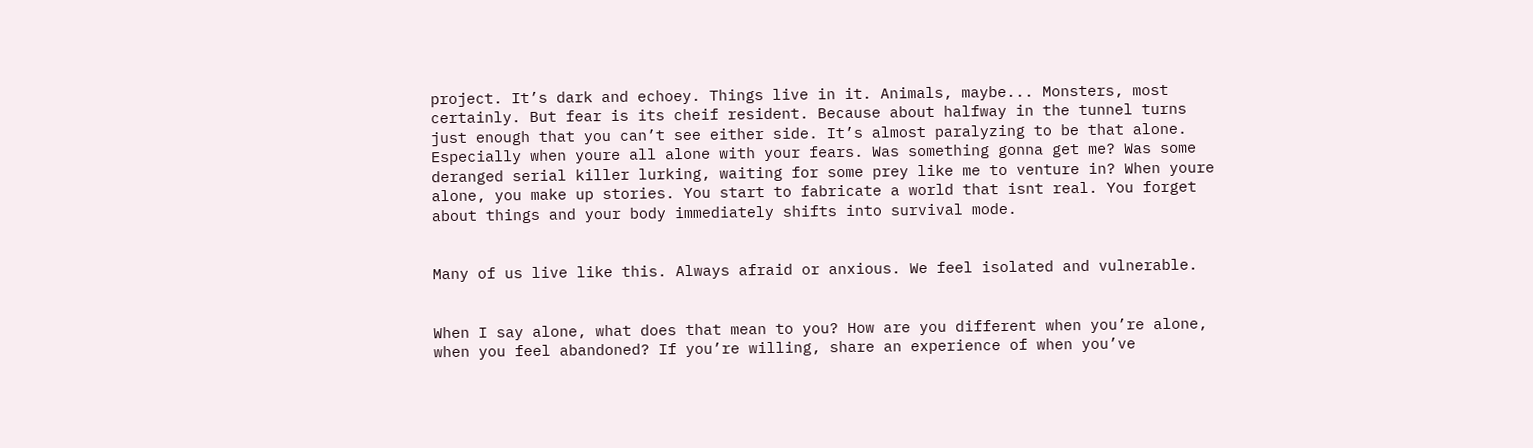project. It’s dark and echoey. Things live in it. Animals, maybe... Monsters, most certainly. But fear is its cheif resident. Because about halfway in the tunnel turns just enough that you can’t see either side. It’s almost paralyzing to be that alone. Especially when youre all alone with your fears. Was something gonna get me? Was some deranged serial killer lurking, waiting for some prey like me to venture in? When youre alone, you make up stories. You start to fabricate a world that isnt real. You forget about things and your body immediately shifts into survival mode.


Many of us live like this. Always afraid or anxious. We feel isolated and vulnerable.


When I say alone, what does that mean to you? How are you different when you’re alone, when you feel abandoned? If you’re willing, share an experience of when you’ve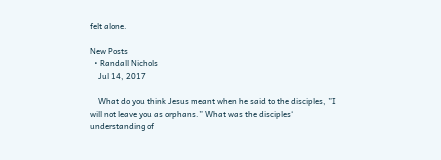felt alone.

New Posts
  • Randall Nichols
    Jul 14, 2017

    What do you think Jesus meant when he said to the disciples, ”I will not leave you as orphans.” What was the disciples‘ understanding of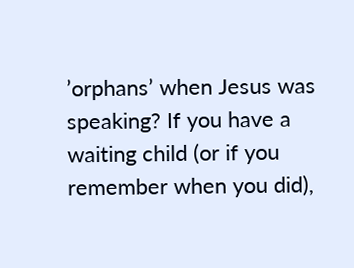’orphans’ when Jesus was speaking? If you have a waiting child (or if you remember when you did),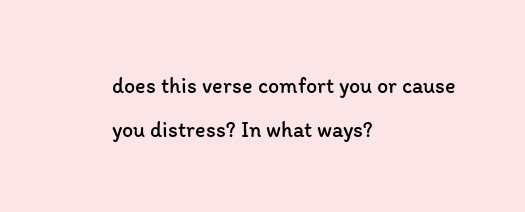does this verse comfort you or cause you distress? In what ways?